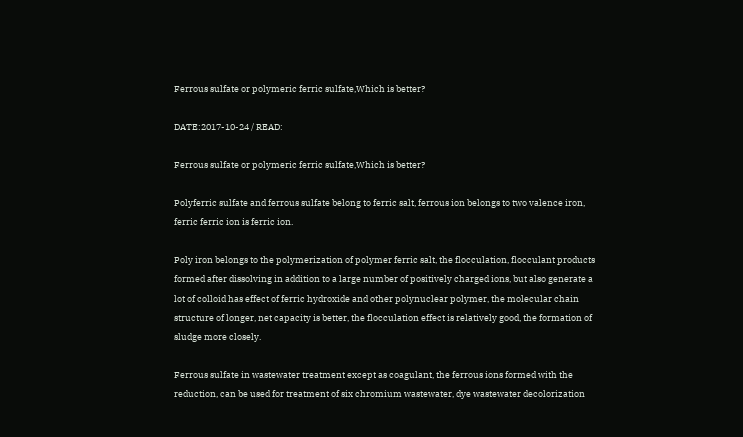Ferrous sulfate or polymeric ferric sulfate,Which is better?

DATE:2017-10-24 / READ:

Ferrous sulfate or polymeric ferric sulfate,Which is better?

Polyferric sulfate and ferrous sulfate belong to ferric salt, ferrous ion belongs to two valence iron, ferric ferric ion is ferric ion.

Poly iron belongs to the polymerization of polymer ferric salt, the flocculation, flocculant products formed after dissolving in addition to a large number of positively charged ions, but also generate a lot of colloid has effect of ferric hydroxide and other polynuclear polymer, the molecular chain structure of longer, net capacity is better, the flocculation effect is relatively good, the formation of sludge more closely.

Ferrous sulfate in wastewater treatment except as coagulant, the ferrous ions formed with the reduction, can be used for treatment of six chromium wastewater, dye wastewater decolorization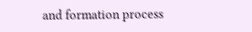and formation process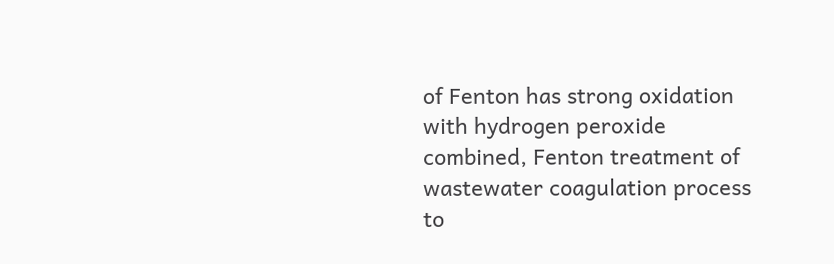of Fenton has strong oxidation with hydrogen peroxide combined, Fenton treatment of wastewater coagulation process to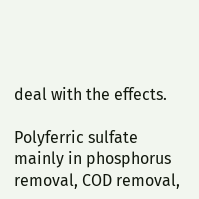deal with the effects.

Polyferric sulfate mainly in phosphorus removal, COD removal,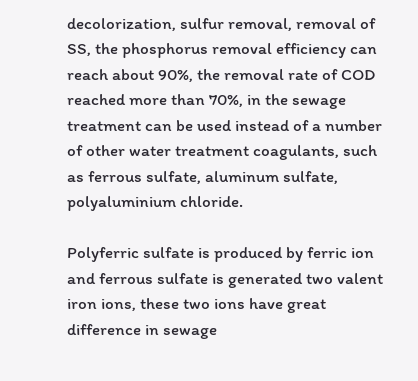decolorization, sulfur removal, removal of SS, the phosphorus removal efficiency can reach about 90%, the removal rate of COD reached more than 70%, in the sewage treatment can be used instead of a number of other water treatment coagulants, such as ferrous sulfate, aluminum sulfate, polyaluminium chloride.

Polyferric sulfate is produced by ferric ion and ferrous sulfate is generated two valent iron ions, these two ions have great difference in sewage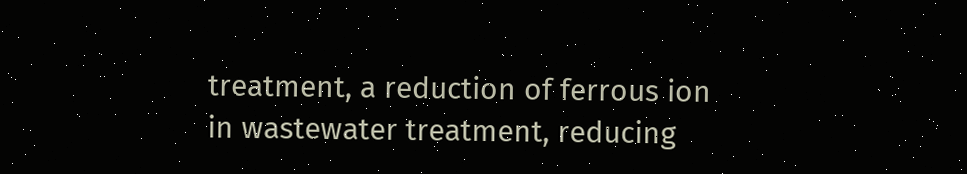treatment, a reduction of ferrous ion in wastewater treatment, reducing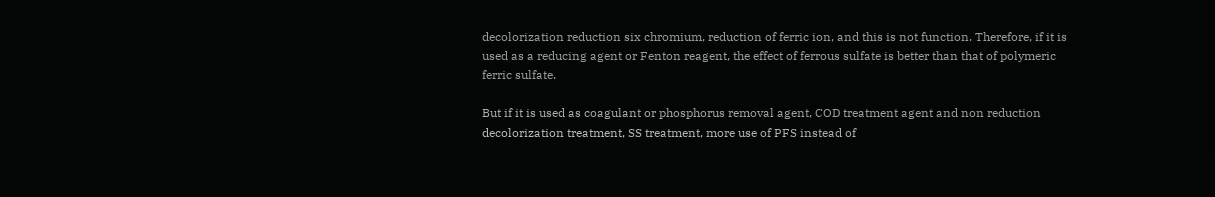decolorization reduction six chromium, reduction of ferric ion, and this is not function. Therefore, if it is used as a reducing agent or Fenton reagent, the effect of ferrous sulfate is better than that of polymeric ferric sulfate.

But if it is used as coagulant or phosphorus removal agent, COD treatment agent and non reduction decolorization treatment, SS treatment, more use of PFS instead of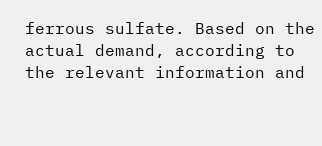ferrous sulfate. Based on the actual demand, according to the relevant information and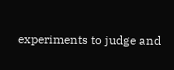experiments to judge and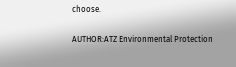choose.

AUTHOR:ATZ Environmental Protection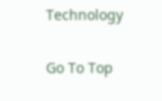Technology

Go To Top